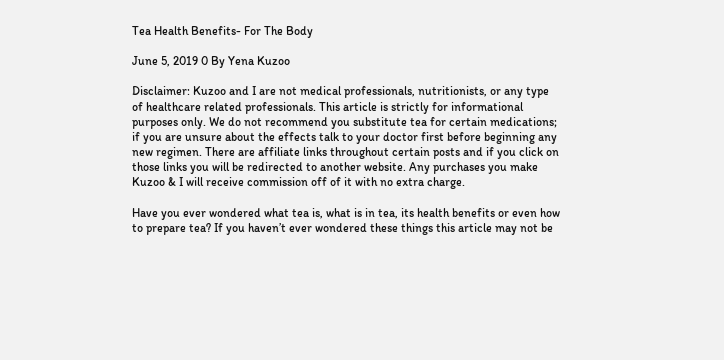Tea Health Benefits- For The Body

June 5, 2019 0 By Yena Kuzoo

Disclaimer: Kuzoo and I are not medical professionals, nutritionists, or any type of healthcare related professionals. This article is strictly for informational purposes only. We do not recommend you substitute tea for certain medications; if you are unsure about the effects talk to your doctor first before beginning any new regimen. There are affiliate links throughout certain posts and if you click on those links you will be redirected to another website. Any purchases you make Kuzoo & I will receive commission off of it with no extra charge.

Have you ever wondered what tea is, what is in tea, its health benefits or even how to prepare tea? If you haven’t ever wondered these things this article may not be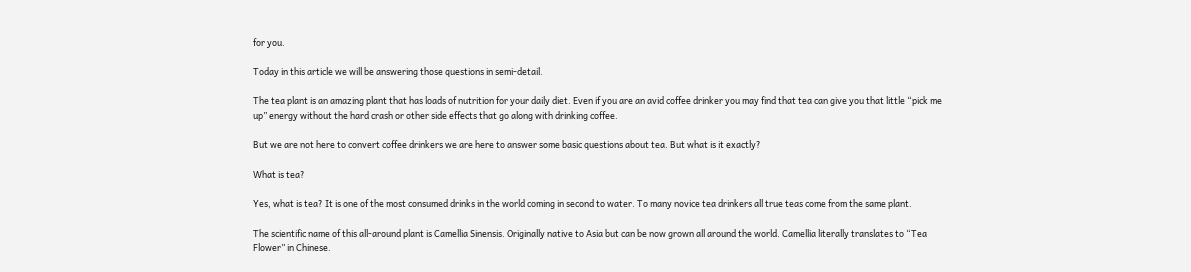for you.

Today in this article we will be answering those questions in semi-detail.

The tea plant is an amazing plant that has loads of nutrition for your daily diet. Even if you are an avid coffee drinker you may find that tea can give you that little “pick me up” energy without the hard crash or other side effects that go along with drinking coffee.

But we are not here to convert coffee drinkers we are here to answer some basic questions about tea. But what is it exactly?

What is tea?

Yes, what is tea? It is one of the most consumed drinks in the world coming in second to water. To many novice tea drinkers all true teas come from the same plant.

The scientific name of this all-around plant is Camellia Sinensis. Originally native to Asia but can be now grown all around the world. Camellia literally translates to “Tea Flower” in Chinese.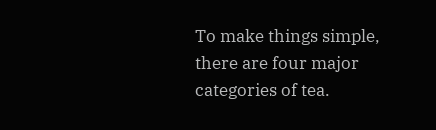To make things simple, there are four major categories of tea.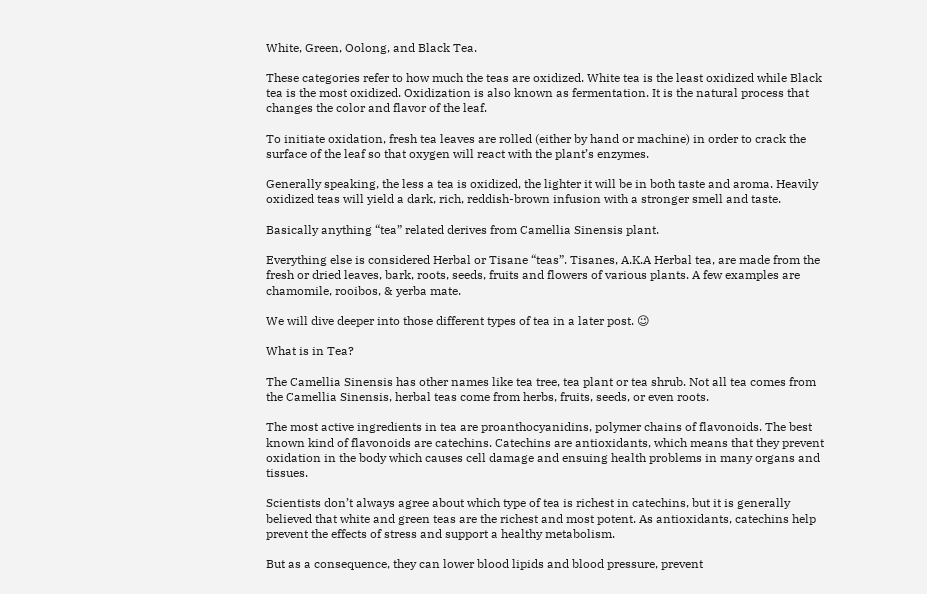White, Green, Oolong, and Black Tea.

These categories refer to how much the teas are oxidized. White tea is the least oxidized while Black tea is the most oxidized. Oxidization is also known as fermentation. It is the natural process that changes the color and flavor of the leaf.

To initiate oxidation, fresh tea leaves are rolled (either by hand or machine) in order to crack the surface of the leaf so that oxygen will react with the plant’s enzymes.

Generally speaking, the less a tea is oxidized, the lighter it will be in both taste and aroma. Heavily oxidized teas will yield a dark, rich, reddish-brown infusion with a stronger smell and taste.

Basically anything “tea” related derives from Camellia Sinensis plant.

Everything else is considered Herbal or Tisane “teas”. Tisanes, A.K.A Herbal tea, are made from the fresh or dried leaves, bark, roots, seeds, fruits and flowers of various plants. A few examples are chamomile, rooibos, & yerba mate.

We will dive deeper into those different types of tea in a later post. 😉

What is in Tea?

The Camellia Sinensis has other names like tea tree, tea plant or tea shrub. Not all tea comes from the Camellia Sinensis, herbal teas come from herbs, fruits, seeds, or even roots.

The most active ingredients in tea are proanthocyanidins, polymer chains of flavonoids. The best known kind of flavonoids are catechins. Catechins are antioxidants, which means that they prevent oxidation in the body which causes cell damage and ensuing health problems in many organs and tissues.

Scientists don’t always agree about which type of tea is richest in catechins, but it is generally believed that white and green teas are the richest and most potent. As antioxidants, catechins help prevent the effects of stress and support a healthy metabolism.

But as a consequence, they can lower blood lipids and blood pressure, prevent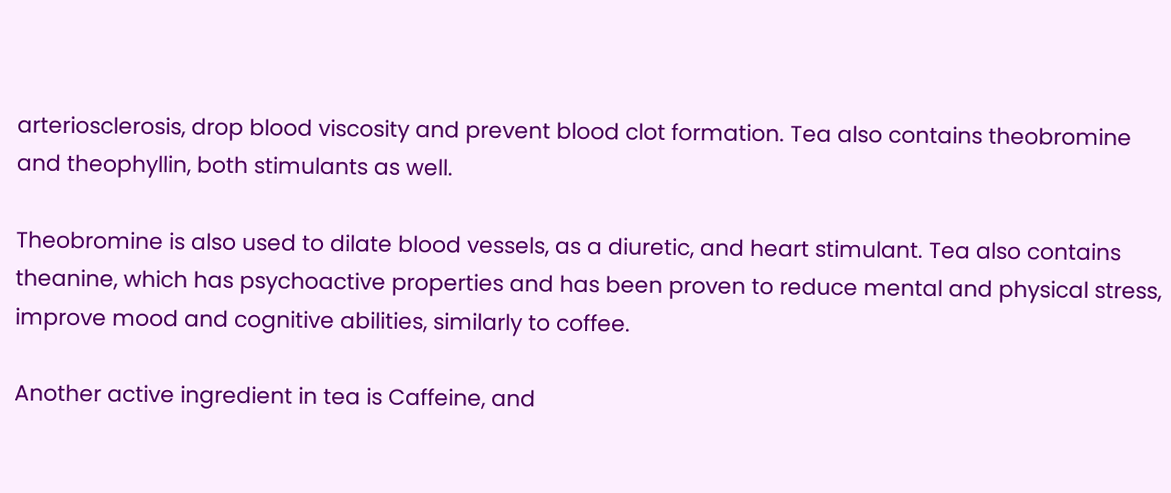arteriosclerosis, drop blood viscosity and prevent blood clot formation. Tea also contains theobromine and theophyllin, both stimulants as well.

Theobromine is also used to dilate blood vessels, as a diuretic, and heart stimulant. Tea also contains theanine, which has psychoactive properties and has been proven to reduce mental and physical stress, improve mood and cognitive abilities, similarly to coffee.

Another active ingredient in tea is Caffeine, and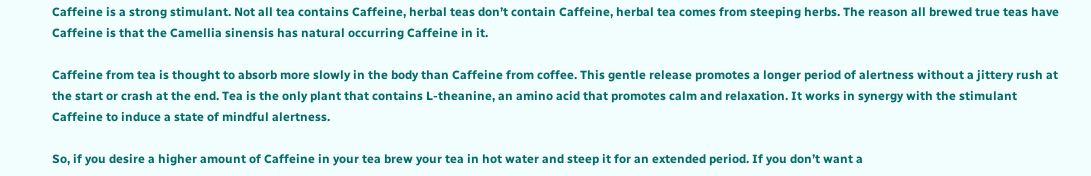Caffeine is a strong stimulant. Not all tea contains Caffeine, herbal teas don’t contain Caffeine, herbal tea comes from steeping herbs. The reason all brewed true teas have Caffeine is that the Camellia sinensis has natural occurring Caffeine in it.

Caffeine from tea is thought to absorb more slowly in the body than Caffeine from coffee. This gentle release promotes a longer period of alertness without a jittery rush at the start or crash at the end. Tea is the only plant that contains L-theanine, an amino acid that promotes calm and relaxation. It works in synergy with the stimulant Caffeine to induce a state of mindful alertness.

So, if you desire a higher amount of Caffeine in your tea brew your tea in hot water and steep it for an extended period. If you don’t want a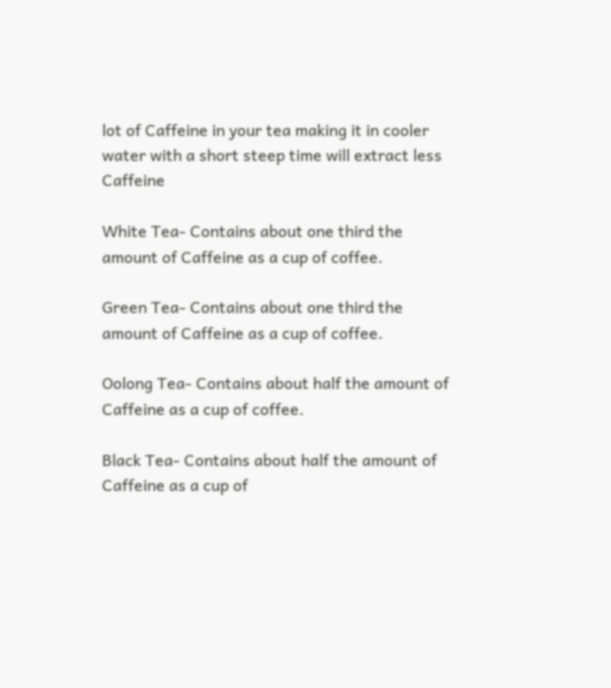lot of Caffeine in your tea making it in cooler water with a short steep time will extract less Caffeine

White Tea- Contains about one third the amount of Caffeine as a cup of coffee.

Green Tea- Contains about one third the amount of Caffeine as a cup of coffee.

Oolong Tea- Contains about half the amount of Caffeine as a cup of coffee.

Black Tea- Contains about half the amount of Caffeine as a cup of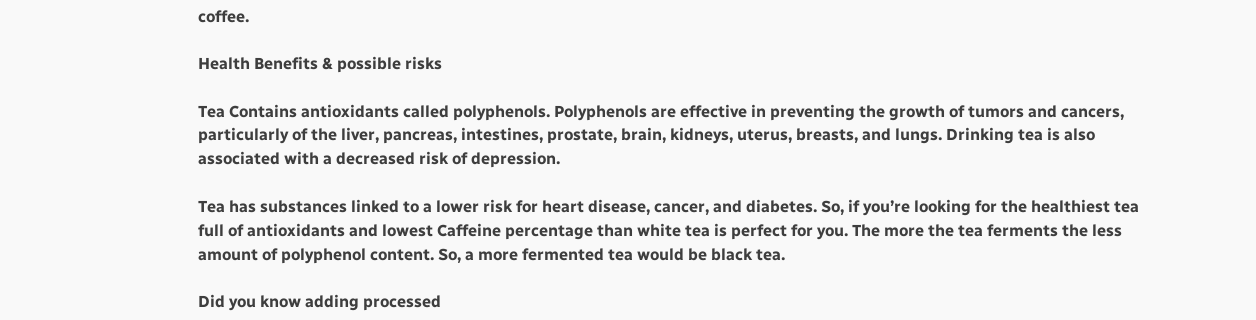coffee.

Health Benefits & possible risks

Tea Contains antioxidants called polyphenols. Polyphenols are effective in preventing the growth of tumors and cancers, particularly of the liver, pancreas, intestines, prostate, brain, kidneys, uterus, breasts, and lungs. Drinking tea is also associated with a decreased risk of depression.

Tea has substances linked to a lower risk for heart disease, cancer, and diabetes. So, if you’re looking for the healthiest tea full of antioxidants and lowest Caffeine percentage than white tea is perfect for you. The more the tea ferments the less amount of polyphenol content. So, a more fermented tea would be black tea.

Did you know adding processed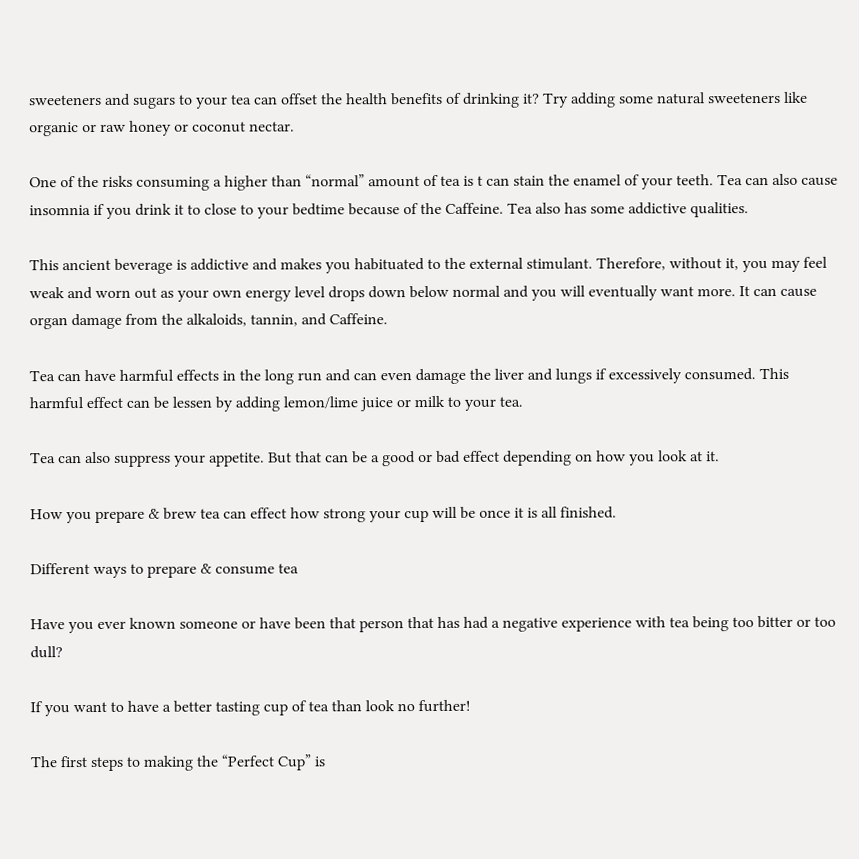sweeteners and sugars to your tea can offset the health benefits of drinking it? Try adding some natural sweeteners like organic or raw honey or coconut nectar.

One of the risks consuming a higher than “normal” amount of tea is t can stain the enamel of your teeth. Tea can also cause insomnia if you drink it to close to your bedtime because of the Caffeine. Tea also has some addictive qualities.

This ancient beverage is addictive and makes you habituated to the external stimulant. Therefore, without it, you may feel weak and worn out as your own energy level drops down below normal and you will eventually want more. It can cause organ damage from the alkaloids, tannin, and Caffeine.

Tea can have harmful effects in the long run and can even damage the liver and lungs if excessively consumed. This harmful effect can be lessen by adding lemon/lime juice or milk to your tea.

Tea can also suppress your appetite. But that can be a good or bad effect depending on how you look at it.

How you prepare & brew tea can effect how strong your cup will be once it is all finished.

Different ways to prepare & consume tea

Have you ever known someone or have been that person that has had a negative experience with tea being too bitter or too dull?

If you want to have a better tasting cup of tea than look no further!

The first steps to making the “Perfect Cup” is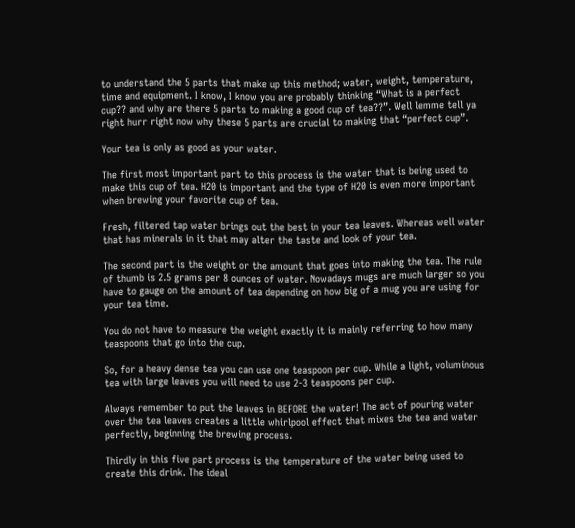to understand the 5 parts that make up this method; water, weight, temperature, time and equipment. I know, I know you are probably thinking “What is a perfect cup?? and why are there 5 parts to making a good cup of tea??”. Well lemme tell ya right hurr right now why these 5 parts are crucial to making that “perfect cup”.

Your tea is only as good as your water.

The first most important part to this process is the water that is being used to make this cup of tea. H20 is important and the type of H20 is even more important when brewing your favorite cup of tea.

Fresh, filtered tap water brings out the best in your tea leaves. Whereas well water that has minerals in it that may alter the taste and look of your tea.

The second part is the weight or the amount that goes into making the tea. The rule of thumb is 2.5 grams per 8 ounces of water. Nowadays mugs are much larger so you have to gauge on the amount of tea depending on how big of a mug you are using for your tea time.

You do not have to measure the weight exactly it is mainly referring to how many teaspoons that go into the cup.

So, for a heavy dense tea you can use one teaspoon per cup. While a light, voluminous tea with large leaves you will need to use 2-3 teaspoons per cup.

Always remember to put the leaves in BEFORE the water! The act of pouring water over the tea leaves creates a little whirlpool effect that mixes the tea and water perfectly, beginning the brewing process.

Thirdly in this five part process is the temperature of the water being used to create this drink. The ideal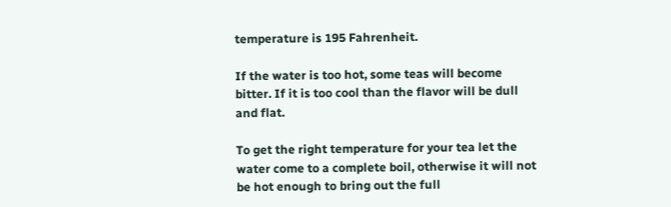temperature is 195 Fahrenheit.

If the water is too hot, some teas will become bitter. If it is too cool than the flavor will be dull and flat.

To get the right temperature for your tea let the water come to a complete boil, otherwise it will not be hot enough to bring out the full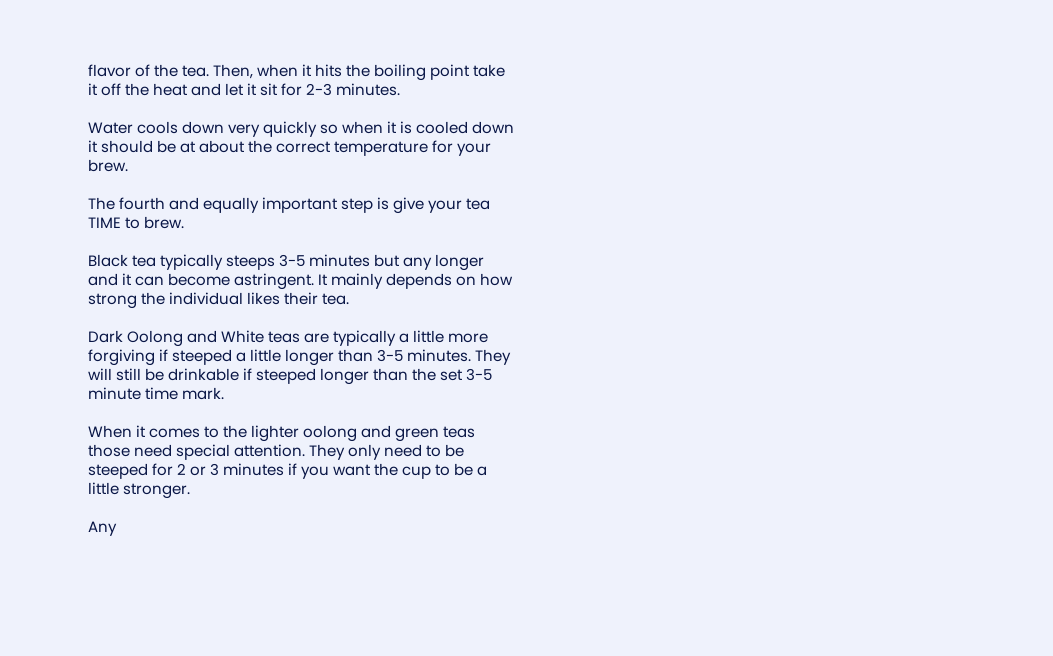flavor of the tea. Then, when it hits the boiling point take it off the heat and let it sit for 2-3 minutes.

Water cools down very quickly so when it is cooled down it should be at about the correct temperature for your brew.

The fourth and equally important step is give your tea TIME to brew.

Black tea typically steeps 3-5 minutes but any longer and it can become astringent. It mainly depends on how strong the individual likes their tea.

Dark Oolong and White teas are typically a little more forgiving if steeped a little longer than 3-5 minutes. They will still be drinkable if steeped longer than the set 3-5 minute time mark.

When it comes to the lighter oolong and green teas those need special attention. They only need to be steeped for 2 or 3 minutes if you want the cup to be a little stronger.

Any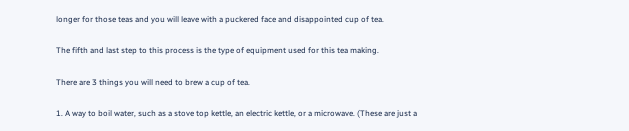longer for those teas and you will leave with a puckered face and disappointed cup of tea.

The fifth and last step to this process is the type of equipment used for this tea making.

There are 3 things you will need to brew a cup of tea.

1. A way to boil water, such as a stove top kettle, an electric kettle, or a microwave. (These are just a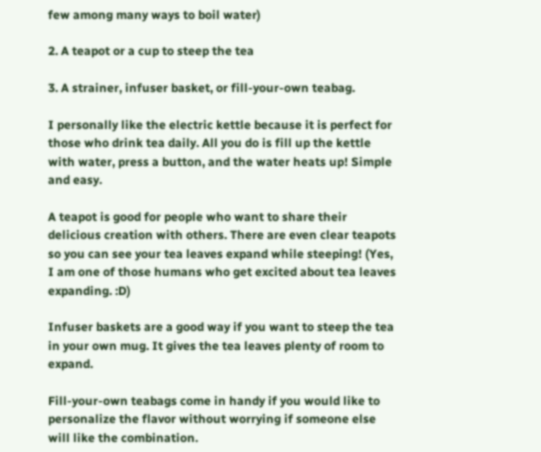few among many ways to boil water)

2. A teapot or a cup to steep the tea

3. A strainer, infuser basket, or fill-your-own teabag.

I personally like the electric kettle because it is perfect for those who drink tea daily. All you do is fill up the kettle with water, press a button, and the water heats up! Simple and easy.

A teapot is good for people who want to share their delicious creation with others. There are even clear teapots so you can see your tea leaves expand while steeping! (Yes, I am one of those humans who get excited about tea leaves expanding. :D)

Infuser baskets are a good way if you want to steep the tea in your own mug. It gives the tea leaves plenty of room to expand.

Fill-your-own teabags come in handy if you would like to personalize the flavor without worrying if someone else will like the combination.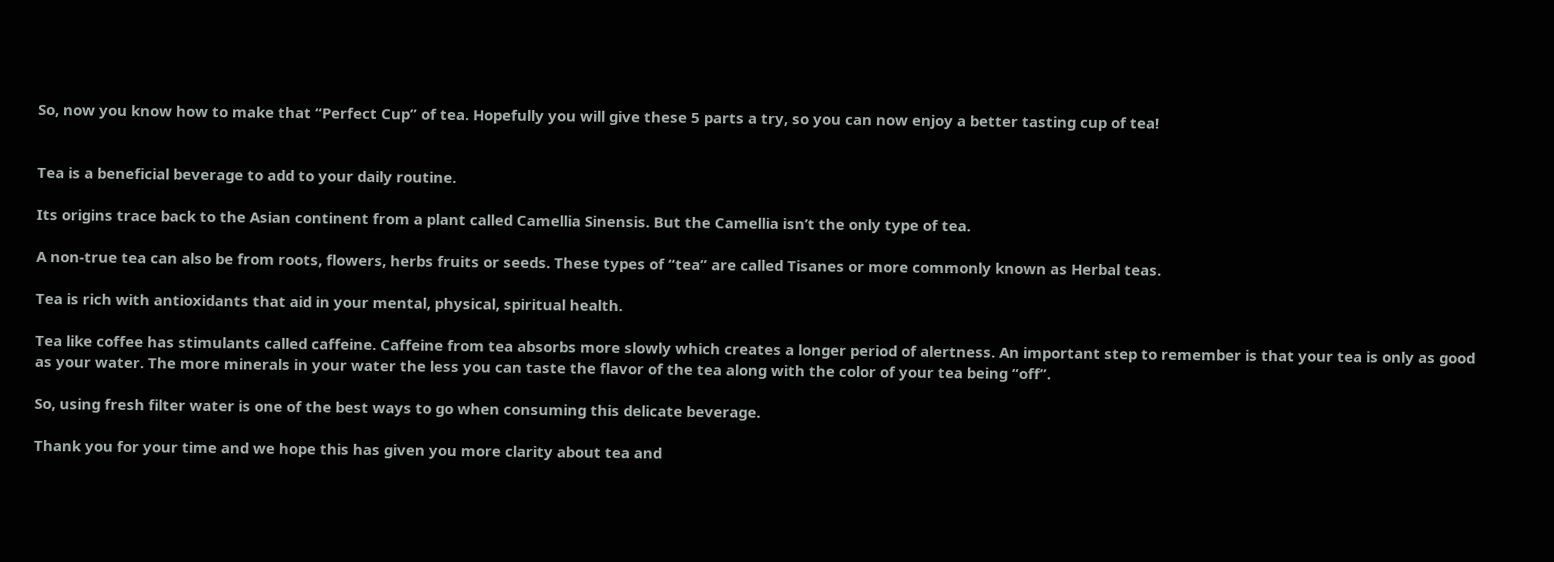So, now you know how to make that “Perfect Cup” of tea. Hopefully you will give these 5 parts a try, so you can now enjoy a better tasting cup of tea!


Tea is a beneficial beverage to add to your daily routine.

Its origins trace back to the Asian continent from a plant called Camellia Sinensis. But the Camellia isn’t the only type of tea.

A non-true tea can also be from roots, flowers, herbs fruits or seeds. These types of “tea” are called Tisanes or more commonly known as Herbal teas.

Tea is rich with antioxidants that aid in your mental, physical, spiritual health.

Tea like coffee has stimulants called caffeine. Caffeine from tea absorbs more slowly which creates a longer period of alertness. An important step to remember is that your tea is only as good as your water. The more minerals in your water the less you can taste the flavor of the tea along with the color of your tea being “off”.

So, using fresh filter water is one of the best ways to go when consuming this delicate beverage.

Thank you for your time and we hope this has given you more clarity about tea and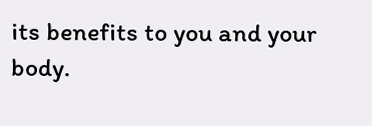its benefits to you and your body.